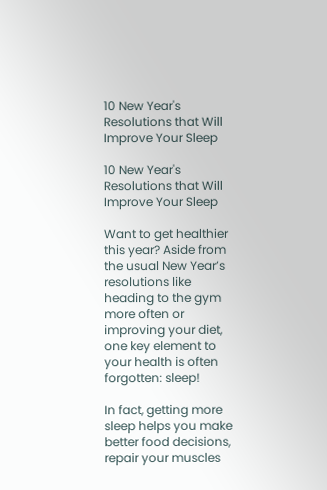10 New Year's Resolutions that Will Improve Your Sleep

10 New Year's Resolutions that Will Improve Your Sleep

Want to get healthier this year? Aside from the usual New Year’s resolutions like heading to the gym more often or improving your diet, one key element to your health is often forgotten: sleep!

In fact, getting more sleep helps you make better food decisions, repair your muscles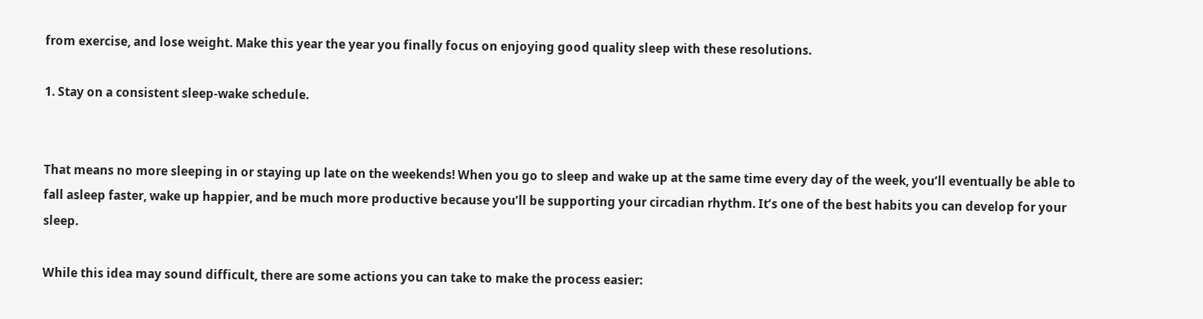from exercise, and lose weight. Make this year the year you finally focus on enjoying good quality sleep with these resolutions.

1. Stay on a consistent sleep-wake schedule.


That means no more sleeping in or staying up late on the weekends! When you go to sleep and wake up at the same time every day of the week, you’ll eventually be able to fall asleep faster, wake up happier, and be much more productive because you’ll be supporting your circadian rhythm. It’s one of the best habits you can develop for your sleep.

While this idea may sound difficult, there are some actions you can take to make the process easier: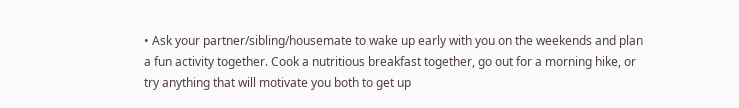• Ask your partner/sibling/housemate to wake up early with you on the weekends and plan a fun activity together. Cook a nutritious breakfast together, go out for a morning hike, or try anything that will motivate you both to get up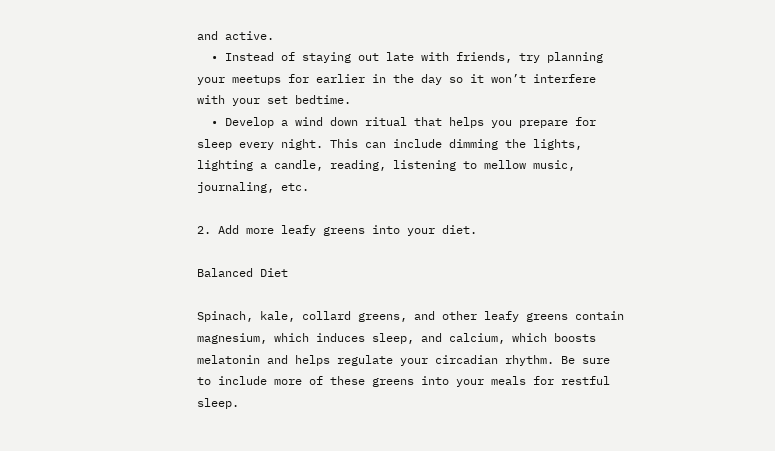and active.
  • Instead of staying out late with friends, try planning your meetups for earlier in the day so it won’t interfere with your set bedtime.
  • Develop a wind down ritual that helps you prepare for sleep every night. This can include dimming the lights, lighting a candle, reading, listening to mellow music, journaling, etc.

2. Add more leafy greens into your diet.

Balanced Diet

Spinach, kale, collard greens, and other leafy greens contain magnesium, which induces sleep, and calcium, which boosts melatonin and helps regulate your circadian rhythm. Be sure to include more of these greens into your meals for restful sleep.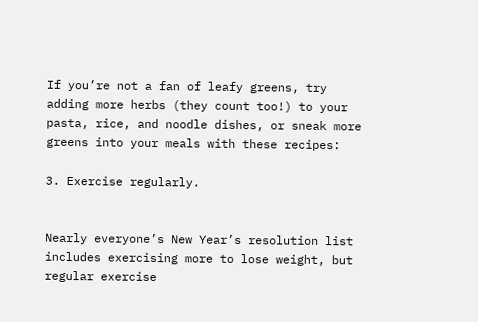If you’re not a fan of leafy greens, try adding more herbs (they count too!) to your pasta, rice, and noodle dishes, or sneak more greens into your meals with these recipes:

3. Exercise regularly.


Nearly everyone’s New Year’s resolution list includes exercising more to lose weight, but regular exercise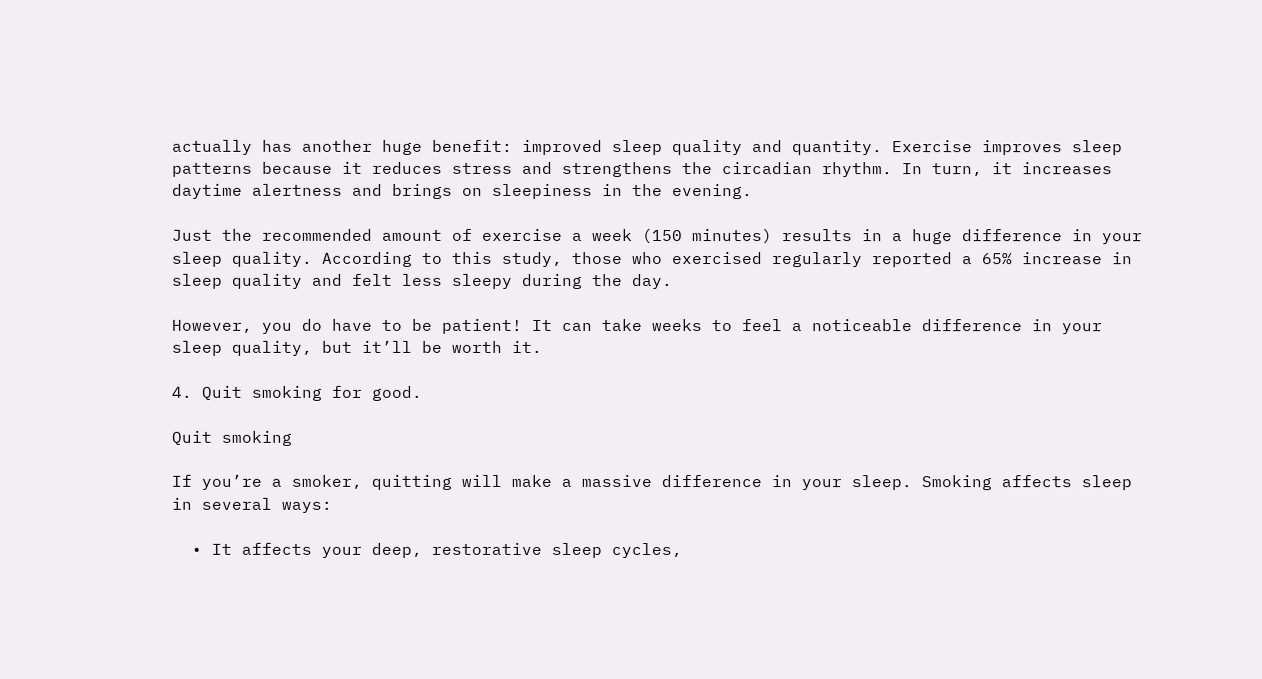actually has another huge benefit: improved sleep quality and quantity. Exercise improves sleep patterns because it reduces stress and strengthens the circadian rhythm. In turn, it increases daytime alertness and brings on sleepiness in the evening.

Just the recommended amount of exercise a week (150 minutes) results in a huge difference in your sleep quality. According to this study, those who exercised regularly reported a 65% increase in sleep quality and felt less sleepy during the day.

However, you do have to be patient! It can take weeks to feel a noticeable difference in your sleep quality, but it’ll be worth it.

4. Quit smoking for good.

Quit smoking

If you’re a smoker, quitting will make a massive difference in your sleep. Smoking affects sleep in several ways:

  • It affects your deep, restorative sleep cycles,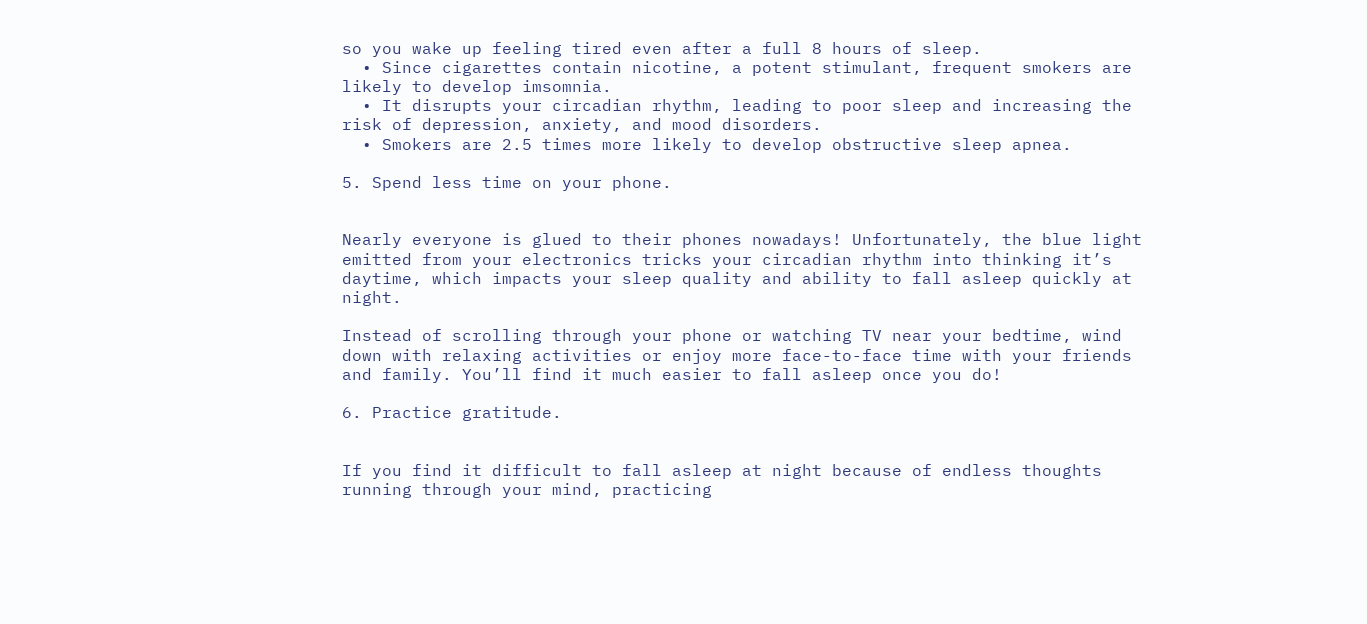so you wake up feeling tired even after a full 8 hours of sleep.
  • Since cigarettes contain nicotine, a potent stimulant, frequent smokers are likely to develop imsomnia.
  • It disrupts your circadian rhythm, leading to poor sleep and increasing the risk of depression, anxiety, and mood disorders.
  • Smokers are 2.5 times more likely to develop obstructive sleep apnea.

5. Spend less time on your phone.


Nearly everyone is glued to their phones nowadays! Unfortunately, the blue light emitted from your electronics tricks your circadian rhythm into thinking it’s daytime, which impacts your sleep quality and ability to fall asleep quickly at night.

Instead of scrolling through your phone or watching TV near your bedtime, wind down with relaxing activities or enjoy more face-to-face time with your friends and family. You’ll find it much easier to fall asleep once you do!

6. Practice gratitude.


If you find it difficult to fall asleep at night because of endless thoughts running through your mind, practicing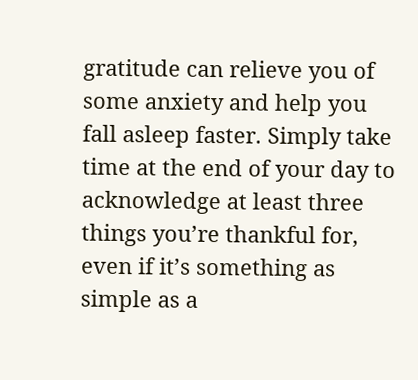gratitude can relieve you of some anxiety and help you fall asleep faster. Simply take time at the end of your day to acknowledge at least three things you’re thankful for, even if it’s something as simple as a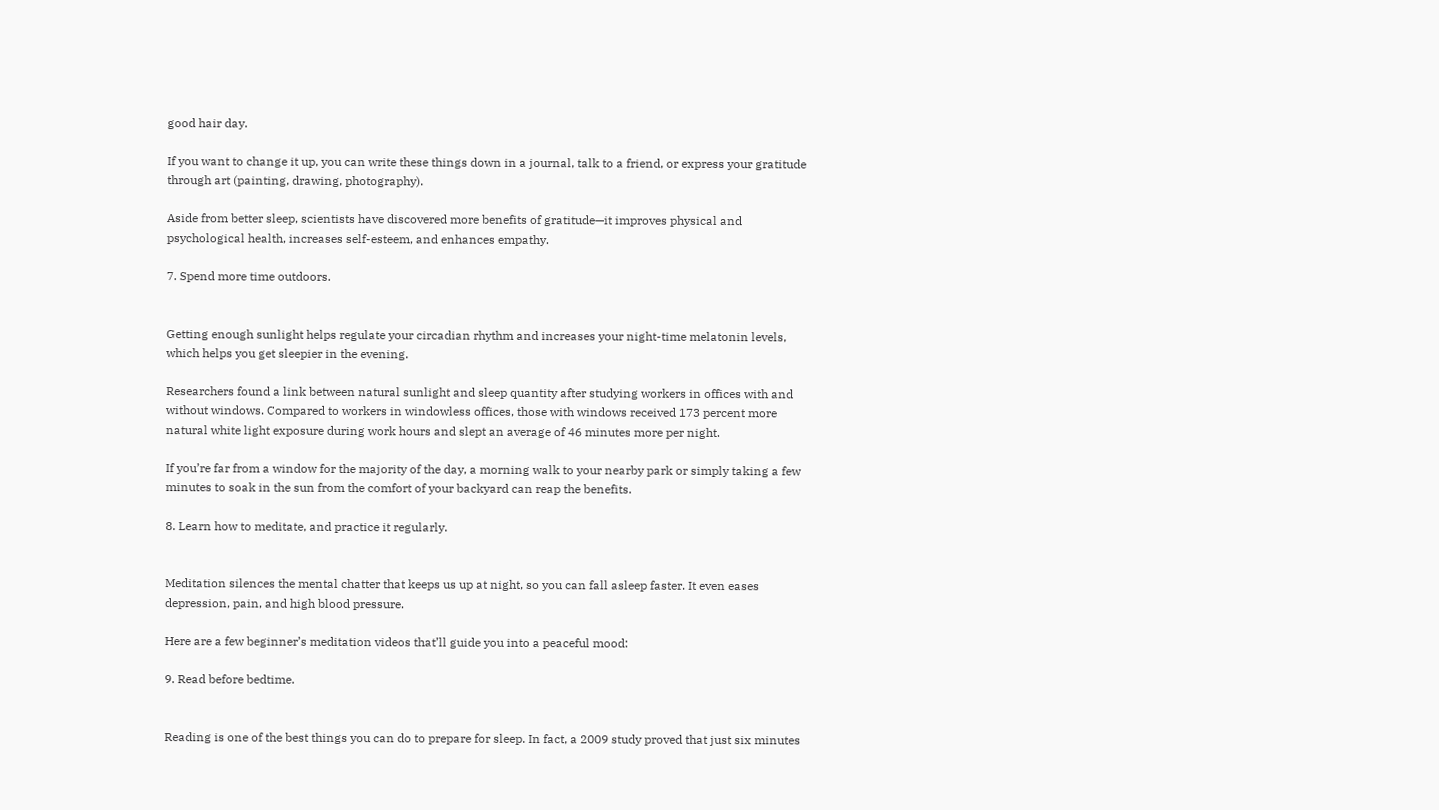good hair day.

If you want to change it up, you can write these things down in a journal, talk to a friend, or express your gratitude through art (painting, drawing, photography).

Aside from better sleep, scientists have discovered more benefits of gratitude—it improves physical and psychological health, increases self-esteem, and enhances empathy.

7. Spend more time outdoors.


Getting enough sunlight helps regulate your circadian rhythm and increases your night-time melatonin levels, which helps you get sleepier in the evening.

Researchers found a link between natural sunlight and sleep quantity after studying workers in offices with and without windows. Compared to workers in windowless offices, those with windows received 173 percent more natural white light exposure during work hours and slept an average of 46 minutes more per night.

If you’re far from a window for the majority of the day, a morning walk to your nearby park or simply taking a few minutes to soak in the sun from the comfort of your backyard can reap the benefits.

8. Learn how to meditate, and practice it regularly.


Meditation silences the mental chatter that keeps us up at night, so you can fall asleep faster. It even eases depression, pain, and high blood pressure.

Here are a few beginner’s meditation videos that’ll guide you into a peaceful mood:

9. Read before bedtime.


Reading is one of the best things you can do to prepare for sleep. In fact, a 2009 study proved that just six minutes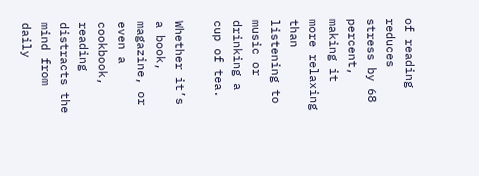of reading reduces stress by 68 percent, making it more relaxing than listening to music or drinking a cup of tea.

Whether it’s a book, magazine, or even a cookbook, reading distracts the mind from daily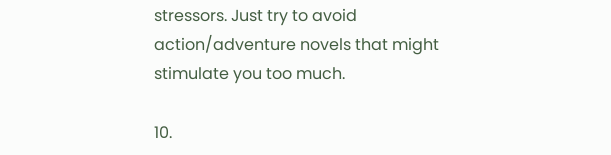stressors. Just try to avoid action/adventure novels that might stimulate you too much.

10.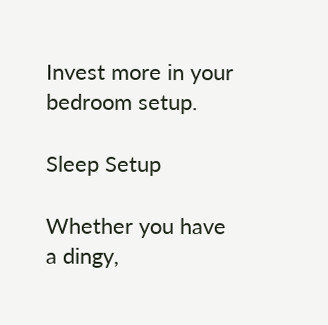Invest more in your bedroom setup.

Sleep Setup

Whether you have a dingy,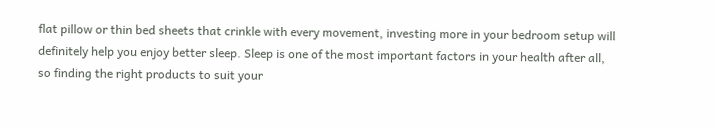flat pillow or thin bed sheets that crinkle with every movement, investing more in your bedroom setup will definitely help you enjoy better sleep. Sleep is one of the most important factors in your health after all, so finding the right products to suit your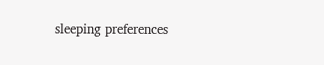sleeping preferences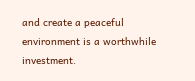and create a peaceful environment is a worthwhile investment.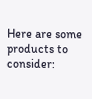Here are some products to consider: